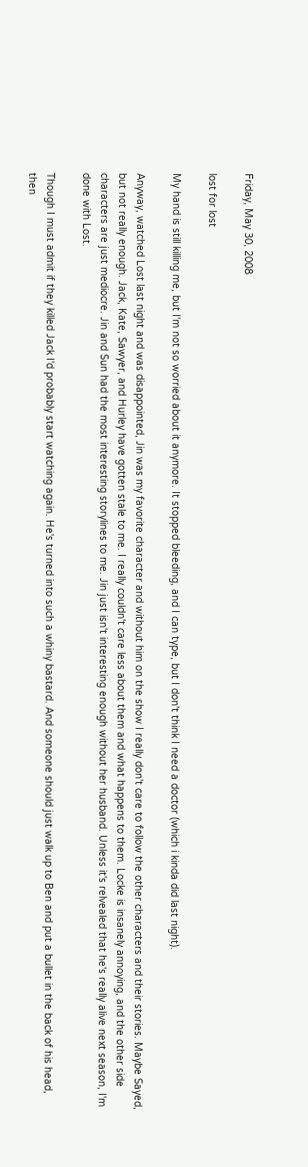Friday, May 30, 2008

lost for lost

My hand is still killing me, but I'm not so worried about it anymore. It stopped bleeding, and I can type, but I don't think I need a doctor (which i kinda did last night).

Anyway, watched Lost last night and was disappointed, Jin was my favorite character and without him on the show I really don't care to follow the other characters and their stories. Maybe Sayed, but not really enough. Jack, Kate, Sawyer, and Hurley have gotten stale to me. I really couldn't care less about them and what happens to them. Locke is insanely annoying, and the other side characters are just mediocre. Jin and Sun had the most interesting storylines to me. Jin just isn't interesting enough without her husband. Unless it's relvealed that he's really alive next season, I'm done with Lost.

Though I must admit if they killed Jack I'd probably start watching again. He's turned into such a whiny bastard. And someone should just walk up to Ben and put a bullet in the back of his head, then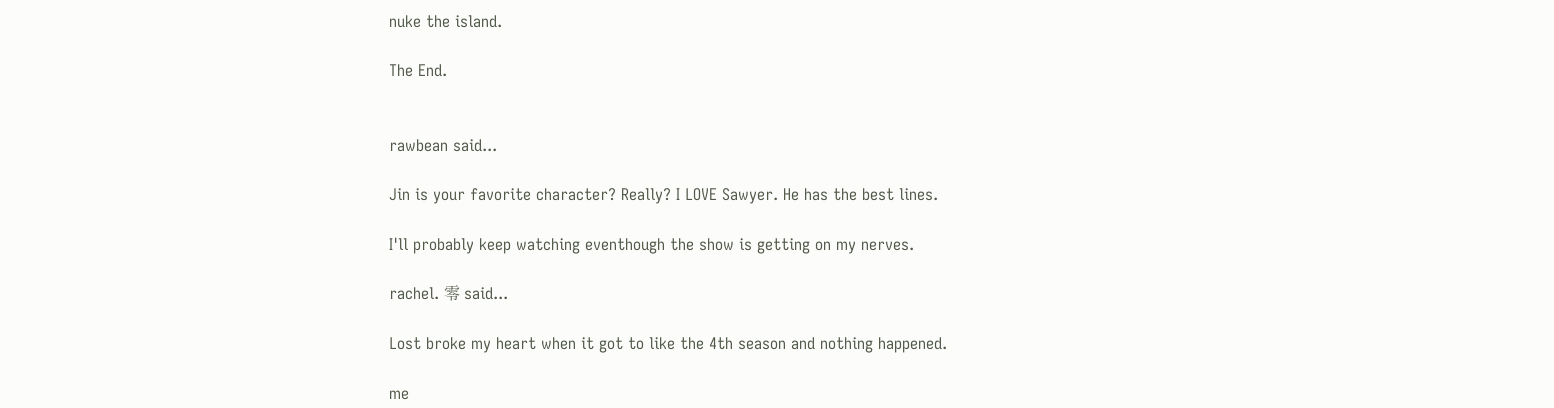nuke the island.

The End.


rawbean said...

Jin is your favorite character? Really? I LOVE Sawyer. He has the best lines.

I'll probably keep watching eventhough the show is getting on my nerves.

rachel. 零 said...

Lost broke my heart when it got to like the 4th season and nothing happened.

me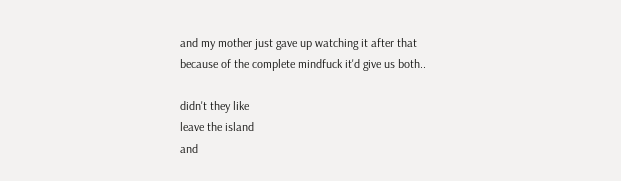and my mother just gave up watching it after that because of the complete mindfuck it'd give us both..

didn't they like
leave the island
and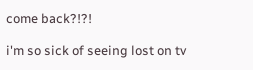come back?!?!

i'm so sick of seeing lost on tv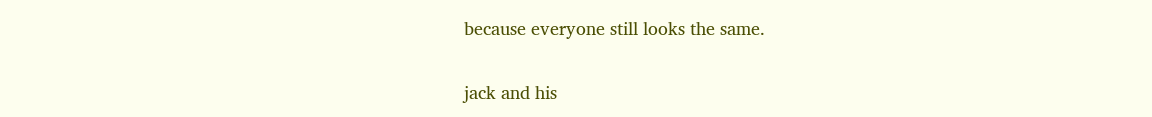because everyone still looks the same.

jack and his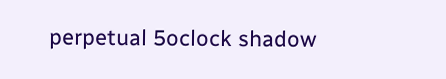perpetual 5oclock shadow